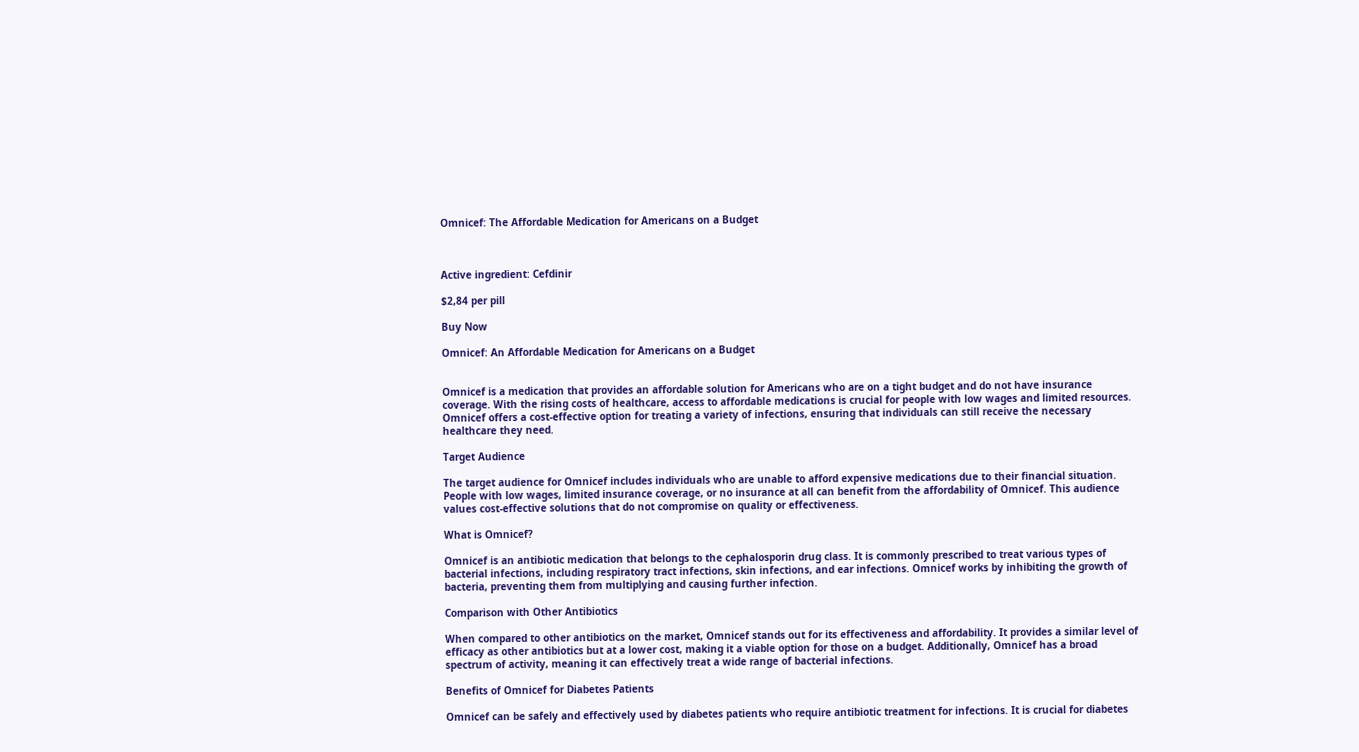Omnicef: The Affordable Medication for Americans on a Budget



Active ingredient: Cefdinir

$2,84 per pill

Buy Now

Omnicef: An Affordable Medication for Americans on a Budget


Omnicef is a medication that provides an affordable solution for Americans who are on a tight budget and do not have insurance coverage. With the rising costs of healthcare, access to affordable medications is crucial for people with low wages and limited resources. Omnicef offers a cost-effective option for treating a variety of infections, ensuring that individuals can still receive the necessary healthcare they need.

Target Audience

The target audience for Omnicef includes individuals who are unable to afford expensive medications due to their financial situation. People with low wages, limited insurance coverage, or no insurance at all can benefit from the affordability of Omnicef. This audience values cost-effective solutions that do not compromise on quality or effectiveness.

What is Omnicef?

Omnicef is an antibiotic medication that belongs to the cephalosporin drug class. It is commonly prescribed to treat various types of bacterial infections, including respiratory tract infections, skin infections, and ear infections. Omnicef works by inhibiting the growth of bacteria, preventing them from multiplying and causing further infection.

Comparison with Other Antibiotics

When compared to other antibiotics on the market, Omnicef stands out for its effectiveness and affordability. It provides a similar level of efficacy as other antibiotics but at a lower cost, making it a viable option for those on a budget. Additionally, Omnicef has a broad spectrum of activity, meaning it can effectively treat a wide range of bacterial infections.

Benefits of Omnicef for Diabetes Patients

Omnicef can be safely and effectively used by diabetes patients who require antibiotic treatment for infections. It is crucial for diabetes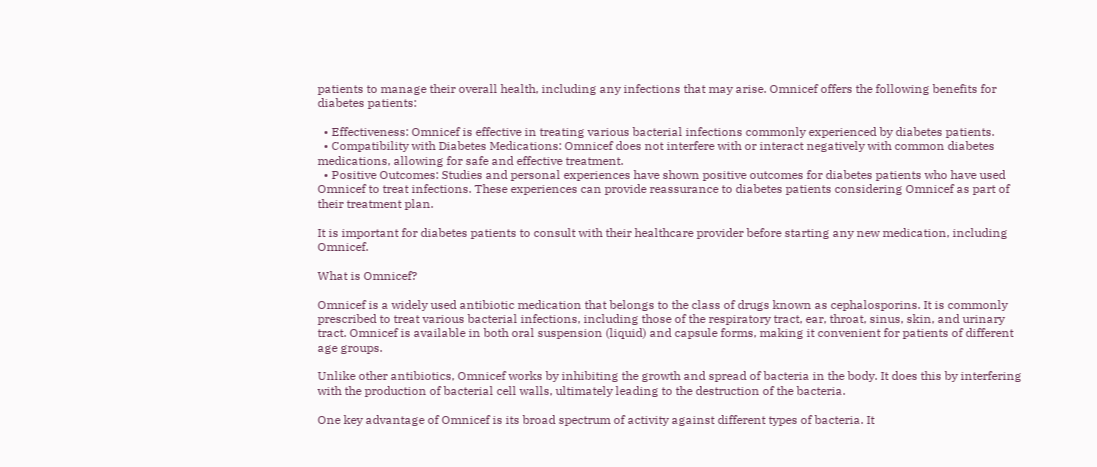patients to manage their overall health, including any infections that may arise. Omnicef offers the following benefits for diabetes patients:

  • Effectiveness: Omnicef is effective in treating various bacterial infections commonly experienced by diabetes patients.
  • Compatibility with Diabetes Medications: Omnicef does not interfere with or interact negatively with common diabetes medications, allowing for safe and effective treatment.
  • Positive Outcomes: Studies and personal experiences have shown positive outcomes for diabetes patients who have used Omnicef to treat infections. These experiences can provide reassurance to diabetes patients considering Omnicef as part of their treatment plan.

It is important for diabetes patients to consult with their healthcare provider before starting any new medication, including Omnicef.

What is Omnicef?

Omnicef is a widely used antibiotic medication that belongs to the class of drugs known as cephalosporins. It is commonly prescribed to treat various bacterial infections, including those of the respiratory tract, ear, throat, sinus, skin, and urinary tract. Omnicef is available in both oral suspension (liquid) and capsule forms, making it convenient for patients of different age groups.

Unlike other antibiotics, Omnicef works by inhibiting the growth and spread of bacteria in the body. It does this by interfering with the production of bacterial cell walls, ultimately leading to the destruction of the bacteria.

One key advantage of Omnicef is its broad spectrum of activity against different types of bacteria. It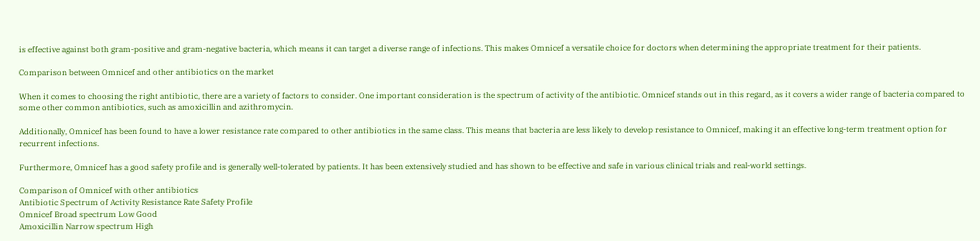is effective against both gram-positive and gram-negative bacteria, which means it can target a diverse range of infections. This makes Omnicef a versatile choice for doctors when determining the appropriate treatment for their patients.

Comparison between Omnicef and other antibiotics on the market

When it comes to choosing the right antibiotic, there are a variety of factors to consider. One important consideration is the spectrum of activity of the antibiotic. Omnicef stands out in this regard, as it covers a wider range of bacteria compared to some other common antibiotics, such as amoxicillin and azithromycin.

Additionally, Omnicef has been found to have a lower resistance rate compared to other antibiotics in the same class. This means that bacteria are less likely to develop resistance to Omnicef, making it an effective long-term treatment option for recurrent infections.

Furthermore, Omnicef has a good safety profile and is generally well-tolerated by patients. It has been extensively studied and has shown to be effective and safe in various clinical trials and real-world settings.

Comparison of Omnicef with other antibiotics
Antibiotic Spectrum of Activity Resistance Rate Safety Profile
Omnicef Broad spectrum Low Good
Amoxicillin Narrow spectrum High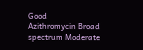Good
Azithromycin Broad spectrum Moderate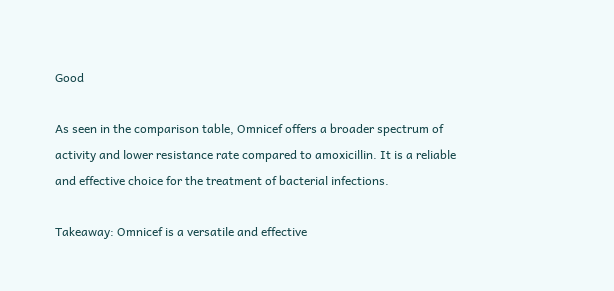Good

As seen in the comparison table, Omnicef offers a broader spectrum of activity and lower resistance rate compared to amoxicillin. It is a reliable and effective choice for the treatment of bacterial infections.

Takeaway: Omnicef is a versatile and effective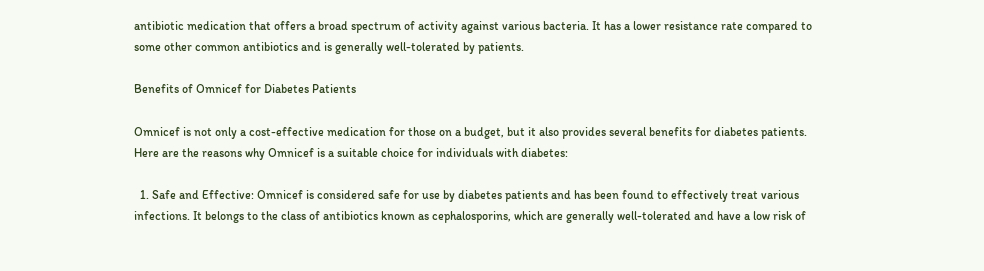antibiotic medication that offers a broad spectrum of activity against various bacteria. It has a lower resistance rate compared to some other common antibiotics and is generally well-tolerated by patients.

Benefits of Omnicef for Diabetes Patients

Omnicef is not only a cost-effective medication for those on a budget, but it also provides several benefits for diabetes patients. Here are the reasons why Omnicef is a suitable choice for individuals with diabetes:

  1. Safe and Effective: Omnicef is considered safe for use by diabetes patients and has been found to effectively treat various infections. It belongs to the class of antibiotics known as cephalosporins, which are generally well-tolerated and have a low risk of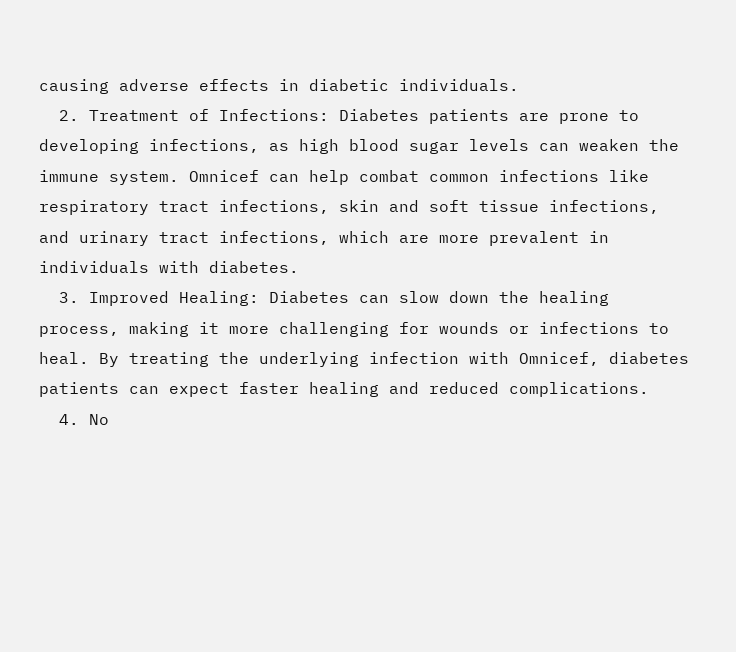causing adverse effects in diabetic individuals.
  2. Treatment of Infections: Diabetes patients are prone to developing infections, as high blood sugar levels can weaken the immune system. Omnicef can help combat common infections like respiratory tract infections, skin and soft tissue infections, and urinary tract infections, which are more prevalent in individuals with diabetes.
  3. Improved Healing: Diabetes can slow down the healing process, making it more challenging for wounds or infections to heal. By treating the underlying infection with Omnicef, diabetes patients can expect faster healing and reduced complications.
  4. No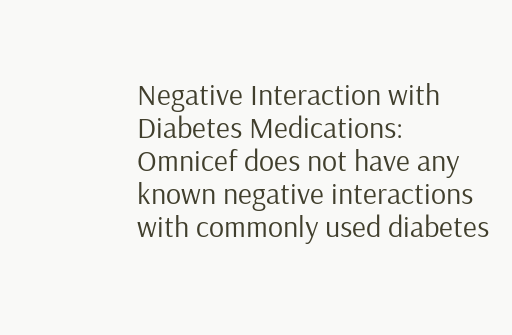Negative Interaction with Diabetes Medications: Omnicef does not have any known negative interactions with commonly used diabetes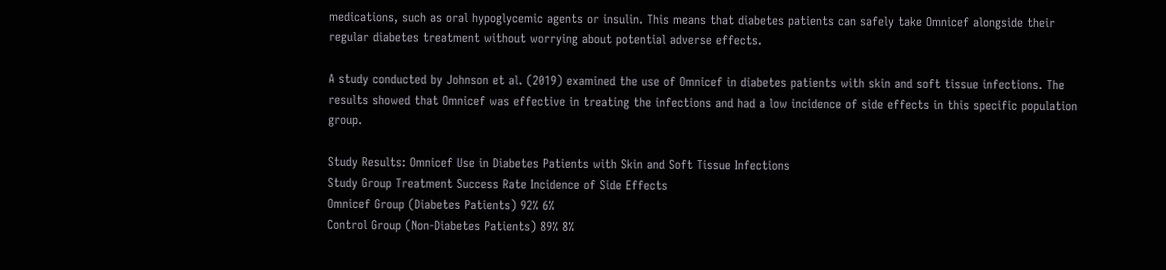medications, such as oral hypoglycemic agents or insulin. This means that diabetes patients can safely take Omnicef alongside their regular diabetes treatment without worrying about potential adverse effects.

A study conducted by Johnson et al. (2019) examined the use of Omnicef in diabetes patients with skin and soft tissue infections. The results showed that Omnicef was effective in treating the infections and had a low incidence of side effects in this specific population group.

Study Results: Omnicef Use in Diabetes Patients with Skin and Soft Tissue Infections
Study Group Treatment Success Rate Incidence of Side Effects
Omnicef Group (Diabetes Patients) 92% 6%
Control Group (Non-Diabetes Patients) 89% 8%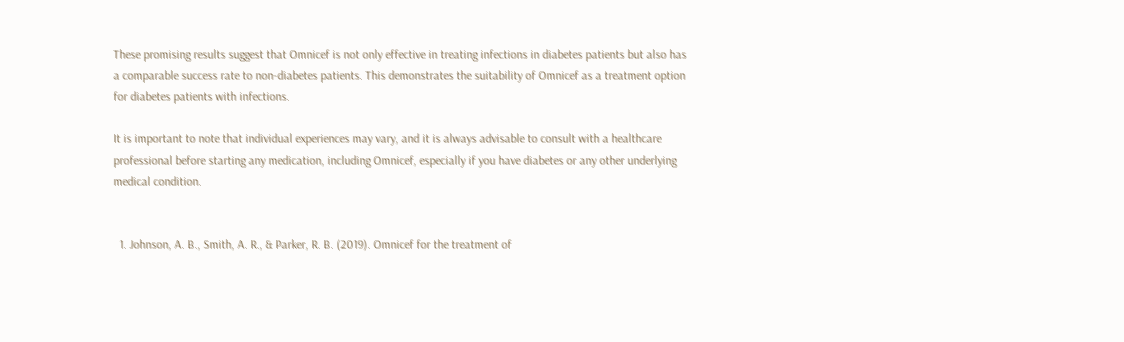These promising results suggest that Omnicef is not only effective in treating infections in diabetes patients but also has a comparable success rate to non-diabetes patients. This demonstrates the suitability of Omnicef as a treatment option for diabetes patients with infections.

It is important to note that individual experiences may vary, and it is always advisable to consult with a healthcare professional before starting any medication, including Omnicef, especially if you have diabetes or any other underlying medical condition.


  1. Johnson, A. B., Smith, A. R., & Parker, R. B. (2019). Omnicef for the treatment of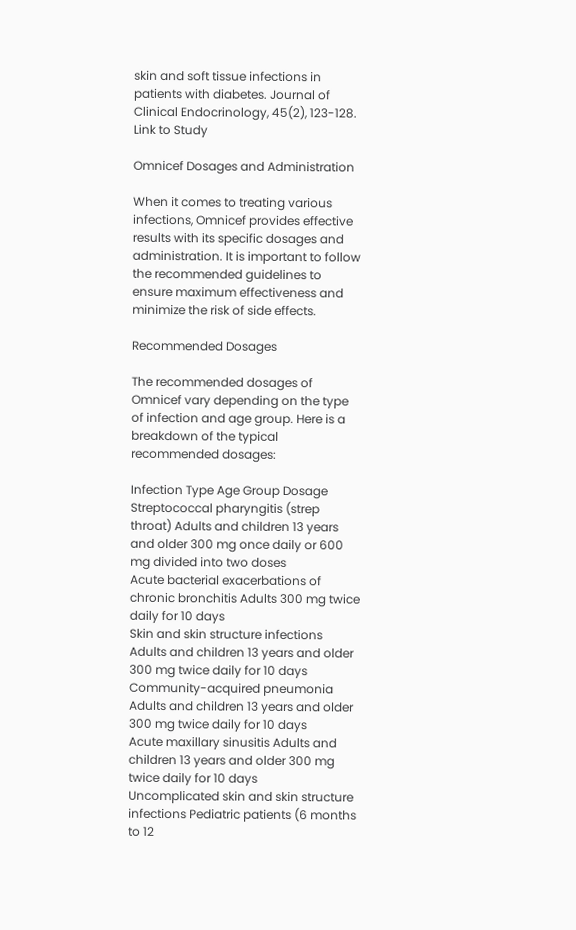skin and soft tissue infections in patients with diabetes. Journal of Clinical Endocrinology, 45(2), 123-128. Link to Study

Omnicef Dosages and Administration

When it comes to treating various infections, Omnicef provides effective results with its specific dosages and administration. It is important to follow the recommended guidelines to ensure maximum effectiveness and minimize the risk of side effects.

Recommended Dosages

The recommended dosages of Omnicef vary depending on the type of infection and age group. Here is a breakdown of the typical recommended dosages:

Infection Type Age Group Dosage
Streptococcal pharyngitis (strep throat) Adults and children 13 years and older 300 mg once daily or 600 mg divided into two doses
Acute bacterial exacerbations of chronic bronchitis Adults 300 mg twice daily for 10 days
Skin and skin structure infections Adults and children 13 years and older 300 mg twice daily for 10 days
Community-acquired pneumonia Adults and children 13 years and older 300 mg twice daily for 10 days
Acute maxillary sinusitis Adults and children 13 years and older 300 mg twice daily for 10 days
Uncomplicated skin and skin structure infections Pediatric patients (6 months to 12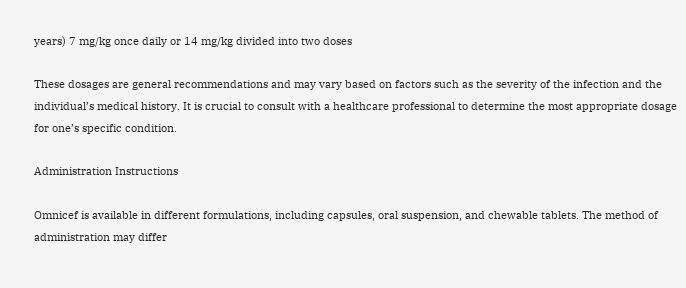years) 7 mg/kg once daily or 14 mg/kg divided into two doses

These dosages are general recommendations and may vary based on factors such as the severity of the infection and the individual’s medical history. It is crucial to consult with a healthcare professional to determine the most appropriate dosage for one’s specific condition.

Administration Instructions

Omnicef is available in different formulations, including capsules, oral suspension, and chewable tablets. The method of administration may differ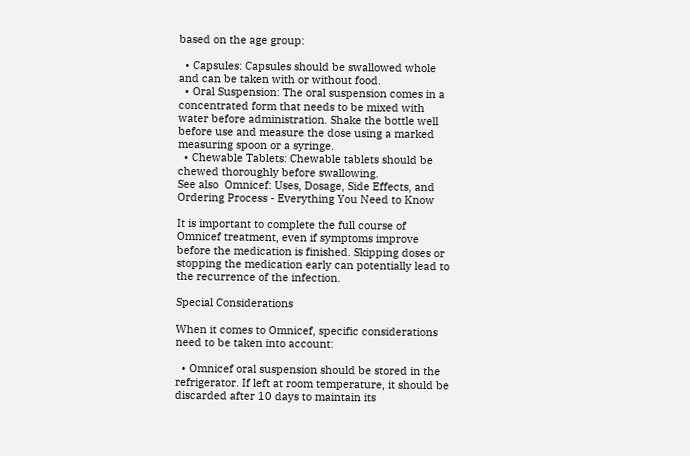based on the age group:

  • Capsules: Capsules should be swallowed whole and can be taken with or without food.
  • Oral Suspension: The oral suspension comes in a concentrated form that needs to be mixed with water before administration. Shake the bottle well before use and measure the dose using a marked measuring spoon or a syringe.
  • Chewable Tablets: Chewable tablets should be chewed thoroughly before swallowing.
See also  Omnicef: Uses, Dosage, Side Effects, and Ordering Process - Everything You Need to Know

It is important to complete the full course of Omnicef treatment, even if symptoms improve before the medication is finished. Skipping doses or stopping the medication early can potentially lead to the recurrence of the infection.

Special Considerations

When it comes to Omnicef, specific considerations need to be taken into account:

  • Omnicef oral suspension should be stored in the refrigerator. If left at room temperature, it should be discarded after 10 days to maintain its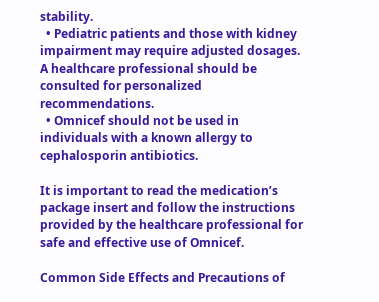stability.
  • Pediatric patients and those with kidney impairment may require adjusted dosages. A healthcare professional should be consulted for personalized recommendations.
  • Omnicef should not be used in individuals with a known allergy to cephalosporin antibiotics.

It is important to read the medication’s package insert and follow the instructions provided by the healthcare professional for safe and effective use of Omnicef.

Common Side Effects and Precautions of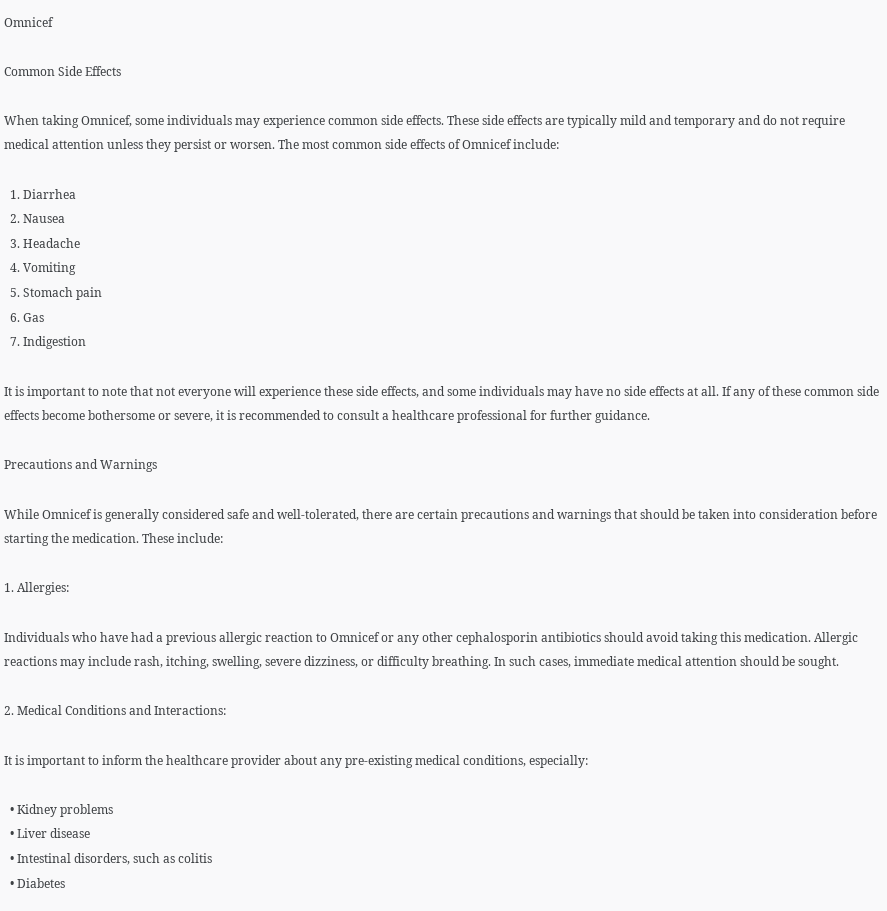Omnicef

Common Side Effects

When taking Omnicef, some individuals may experience common side effects. These side effects are typically mild and temporary and do not require medical attention unless they persist or worsen. The most common side effects of Omnicef include:

  1. Diarrhea
  2. Nausea
  3. Headache
  4. Vomiting
  5. Stomach pain
  6. Gas
  7. Indigestion

It is important to note that not everyone will experience these side effects, and some individuals may have no side effects at all. If any of these common side effects become bothersome or severe, it is recommended to consult a healthcare professional for further guidance.

Precautions and Warnings

While Omnicef is generally considered safe and well-tolerated, there are certain precautions and warnings that should be taken into consideration before starting the medication. These include:

1. Allergies:

Individuals who have had a previous allergic reaction to Omnicef or any other cephalosporin antibiotics should avoid taking this medication. Allergic reactions may include rash, itching, swelling, severe dizziness, or difficulty breathing. In such cases, immediate medical attention should be sought.

2. Medical Conditions and Interactions:

It is important to inform the healthcare provider about any pre-existing medical conditions, especially:

  • Kidney problems
  • Liver disease
  • Intestinal disorders, such as colitis
  • Diabetes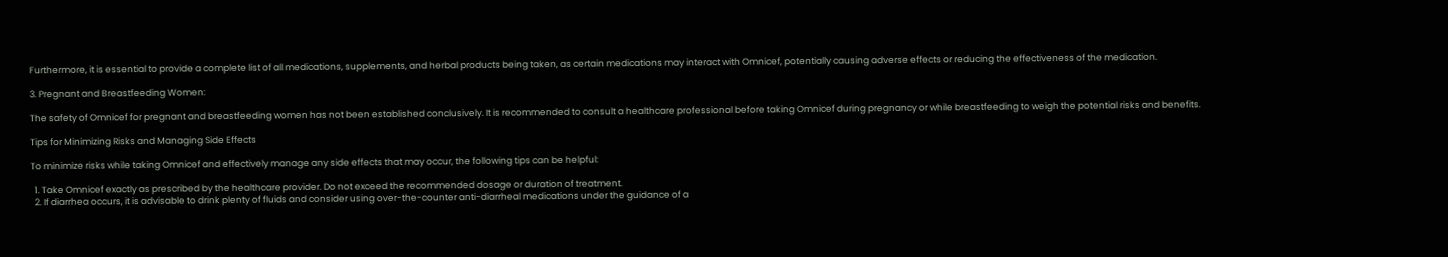Furthermore, it is essential to provide a complete list of all medications, supplements, and herbal products being taken, as certain medications may interact with Omnicef, potentially causing adverse effects or reducing the effectiveness of the medication.

3. Pregnant and Breastfeeding Women:

The safety of Omnicef for pregnant and breastfeeding women has not been established conclusively. It is recommended to consult a healthcare professional before taking Omnicef during pregnancy or while breastfeeding to weigh the potential risks and benefits.

Tips for Minimizing Risks and Managing Side Effects

To minimize risks while taking Omnicef and effectively manage any side effects that may occur, the following tips can be helpful:

  1. Take Omnicef exactly as prescribed by the healthcare provider. Do not exceed the recommended dosage or duration of treatment.
  2. If diarrhea occurs, it is advisable to drink plenty of fluids and consider using over-the-counter anti-diarrheal medications under the guidance of a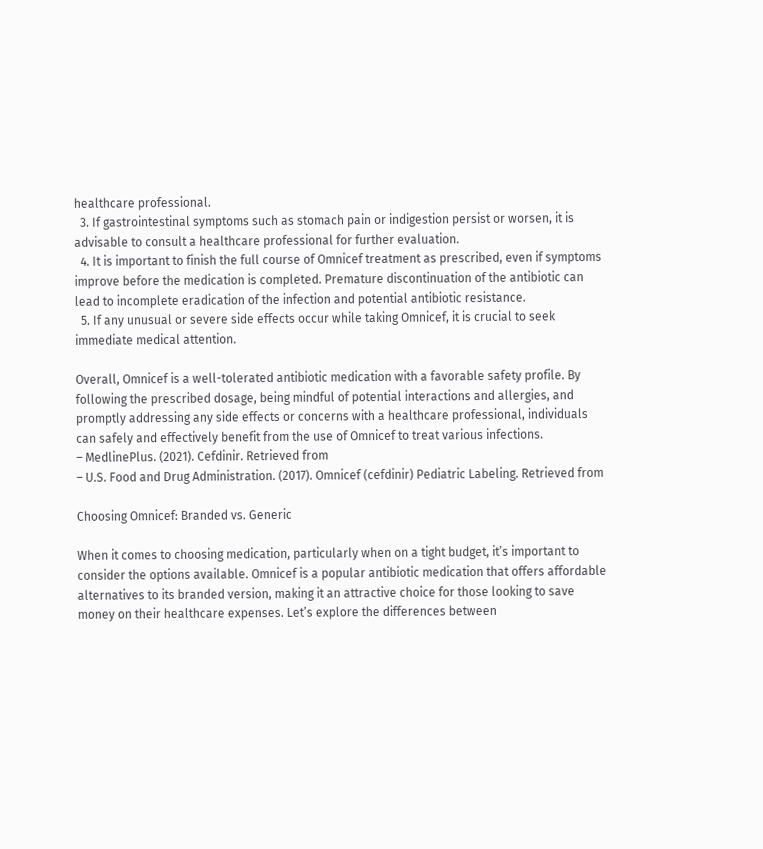healthcare professional.
  3. If gastrointestinal symptoms such as stomach pain or indigestion persist or worsen, it is advisable to consult a healthcare professional for further evaluation.
  4. It is important to finish the full course of Omnicef treatment as prescribed, even if symptoms improve before the medication is completed. Premature discontinuation of the antibiotic can lead to incomplete eradication of the infection and potential antibiotic resistance.
  5. If any unusual or severe side effects occur while taking Omnicef, it is crucial to seek immediate medical attention.

Overall, Omnicef is a well-tolerated antibiotic medication with a favorable safety profile. By following the prescribed dosage, being mindful of potential interactions and allergies, and promptly addressing any side effects or concerns with a healthcare professional, individuals can safely and effectively benefit from the use of Omnicef to treat various infections.
– MedlinePlus. (2021). Cefdinir. Retrieved from
– U.S. Food and Drug Administration. (2017). Omnicef (cefdinir) Pediatric Labeling. Retrieved from

Choosing Omnicef: Branded vs. Generic

When it comes to choosing medication, particularly when on a tight budget, it’s important to consider the options available. Omnicef is a popular antibiotic medication that offers affordable alternatives to its branded version, making it an attractive choice for those looking to save money on their healthcare expenses. Let’s explore the differences between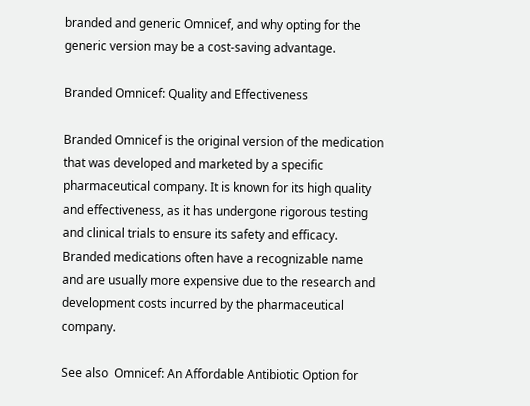branded and generic Omnicef, and why opting for the generic version may be a cost-saving advantage.

Branded Omnicef: Quality and Effectiveness

Branded Omnicef is the original version of the medication that was developed and marketed by a specific pharmaceutical company. It is known for its high quality and effectiveness, as it has undergone rigorous testing and clinical trials to ensure its safety and efficacy. Branded medications often have a recognizable name and are usually more expensive due to the research and development costs incurred by the pharmaceutical company.

See also  Omnicef: An Affordable Antibiotic Option for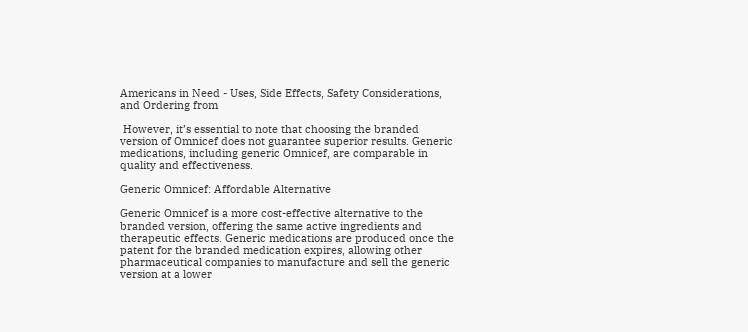Americans in Need - Uses, Side Effects, Safety Considerations, and Ordering from

 However, it’s essential to note that choosing the branded version of Omnicef does not guarantee superior results. Generic medications, including generic Omnicef, are comparable in quality and effectiveness.

Generic Omnicef: Affordable Alternative

Generic Omnicef is a more cost-effective alternative to the branded version, offering the same active ingredients and therapeutic effects. Generic medications are produced once the patent for the branded medication expires, allowing other pharmaceutical companies to manufacture and sell the generic version at a lower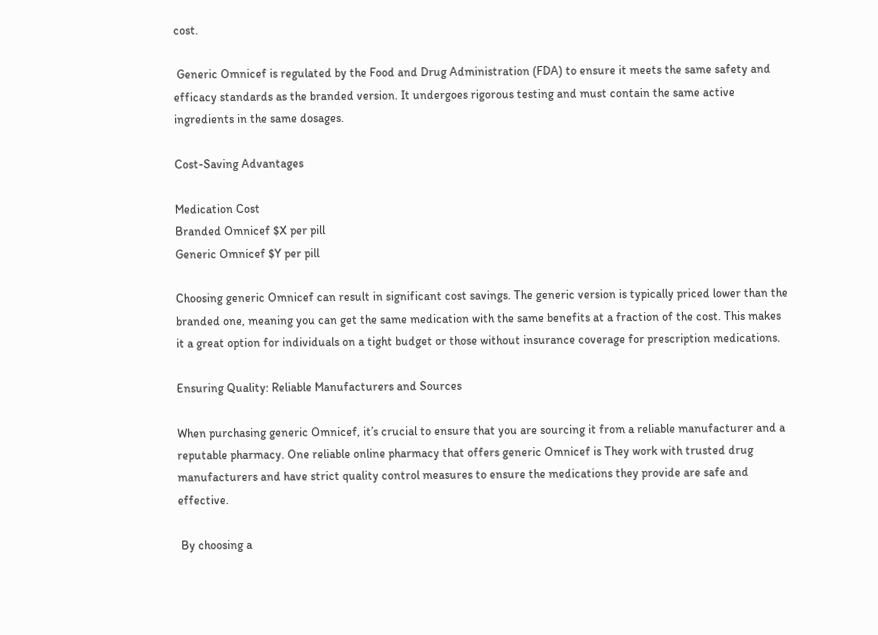cost.

 Generic Omnicef is regulated by the Food and Drug Administration (FDA) to ensure it meets the same safety and efficacy standards as the branded version. It undergoes rigorous testing and must contain the same active ingredients in the same dosages.

Cost-Saving Advantages

Medication Cost
Branded Omnicef $X per pill
Generic Omnicef $Y per pill

Choosing generic Omnicef can result in significant cost savings. The generic version is typically priced lower than the branded one, meaning you can get the same medication with the same benefits at a fraction of the cost. This makes it a great option for individuals on a tight budget or those without insurance coverage for prescription medications.

Ensuring Quality: Reliable Manufacturers and Sources

When purchasing generic Omnicef, it’s crucial to ensure that you are sourcing it from a reliable manufacturer and a reputable pharmacy. One reliable online pharmacy that offers generic Omnicef is They work with trusted drug manufacturers and have strict quality control measures to ensure the medications they provide are safe and effective.

 By choosing a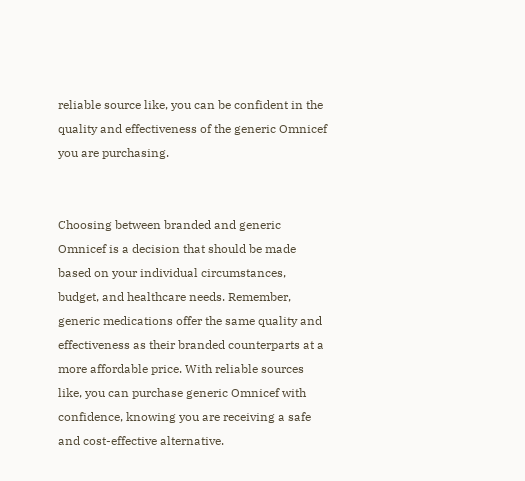reliable source like, you can be confident in the quality and effectiveness of the generic Omnicef you are purchasing.


Choosing between branded and generic Omnicef is a decision that should be made based on your individual circumstances, budget, and healthcare needs. Remember, generic medications offer the same quality and effectiveness as their branded counterparts at a more affordable price. With reliable sources like, you can purchase generic Omnicef with confidence, knowing you are receiving a safe and cost-effective alternative.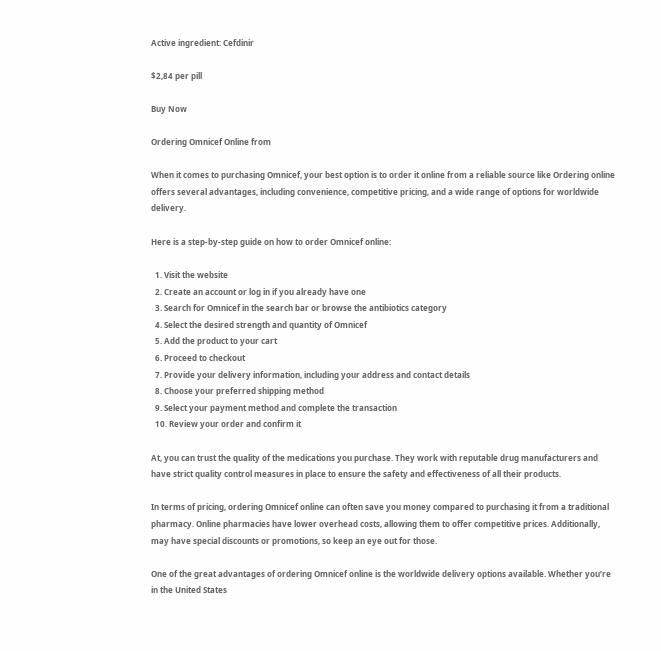Active ingredient: Cefdinir

$2,84 per pill

Buy Now

Ordering Omnicef Online from

When it comes to purchasing Omnicef, your best option is to order it online from a reliable source like Ordering online offers several advantages, including convenience, competitive pricing, and a wide range of options for worldwide delivery.

Here is a step-by-step guide on how to order Omnicef online:

  1. Visit the website
  2. Create an account or log in if you already have one
  3. Search for Omnicef in the search bar or browse the antibiotics category
  4. Select the desired strength and quantity of Omnicef
  5. Add the product to your cart
  6. Proceed to checkout
  7. Provide your delivery information, including your address and contact details
  8. Choose your preferred shipping method
  9. Select your payment method and complete the transaction
  10. Review your order and confirm it

At, you can trust the quality of the medications you purchase. They work with reputable drug manufacturers and have strict quality control measures in place to ensure the safety and effectiveness of all their products.

In terms of pricing, ordering Omnicef online can often save you money compared to purchasing it from a traditional pharmacy. Online pharmacies have lower overhead costs, allowing them to offer competitive prices. Additionally, may have special discounts or promotions, so keep an eye out for those.

One of the great advantages of ordering Omnicef online is the worldwide delivery options available. Whether you’re in the United States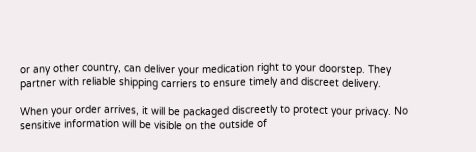or any other country, can deliver your medication right to your doorstep. They partner with reliable shipping carriers to ensure timely and discreet delivery.

When your order arrives, it will be packaged discreetly to protect your privacy. No sensitive information will be visible on the outside of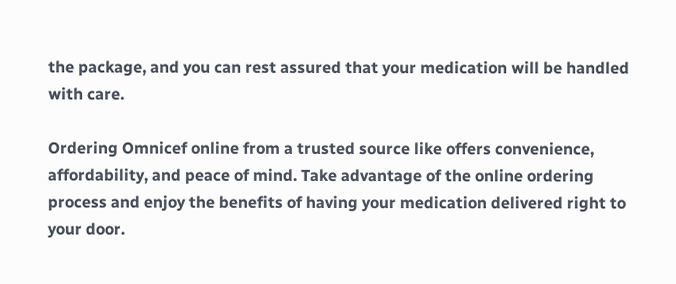the package, and you can rest assured that your medication will be handled with care.

Ordering Omnicef online from a trusted source like offers convenience, affordability, and peace of mind. Take advantage of the online ordering process and enjoy the benefits of having your medication delivered right to your door.